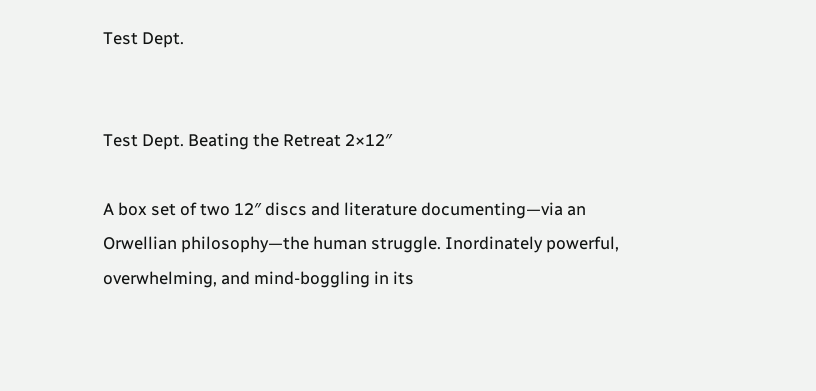Test Dept.


Test Dept. Beating the Retreat 2×12″

A box set of two 12″ discs and literature documenting—via an Orwellian philosophy—the human struggle. Inordinately powerful, overwhelming, and mind-boggling in its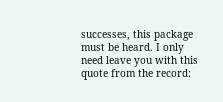successes, this package must be heard. I only need leave you with this quote from the record: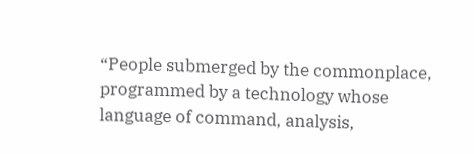“People submerged by the commonplace, programmed by a technology whose language of command, analysis,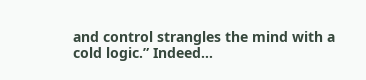and control strangles the mind with a cold logic.” Indeed…